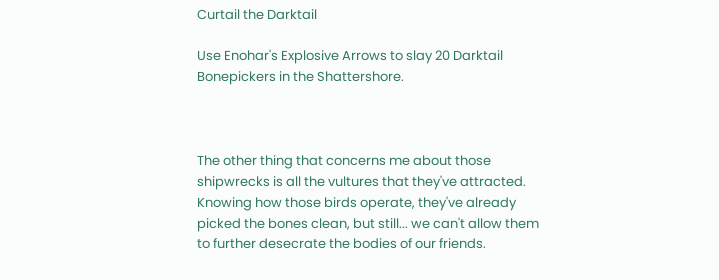Curtail the Darktail

Use Enohar's Explosive Arrows to slay 20 Darktail Bonepickers in the Shattershore.



The other thing that concerns me about those shipwrecks is all the vultures that they've attracted. Knowing how those birds operate, they've already picked the bones clean, but still... we can't allow them to further desecrate the bodies of our friends.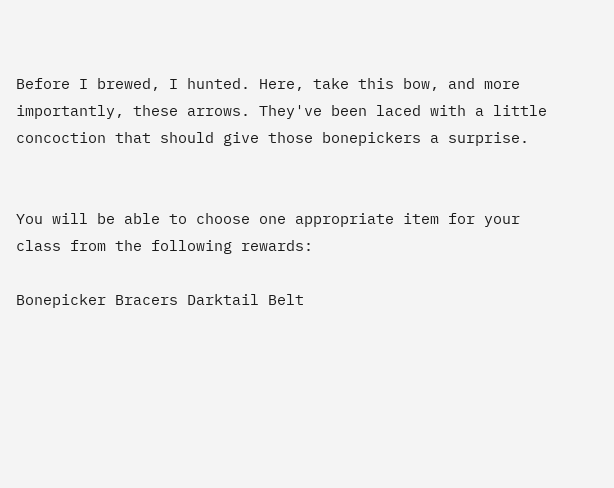Before I brewed, I hunted. Here, take this bow, and more importantly, these arrows. They've been laced with a little concoction that should give those bonepickers a surprise.


You will be able to choose one appropriate item for your class from the following rewards:

Bonepicker Bracers Darktail Belt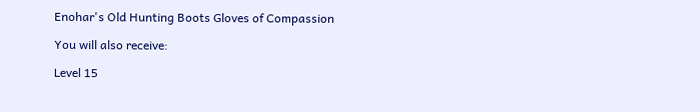Enohar's Old Hunting Boots Gloves of Compassion

You will also receive:

Level 15